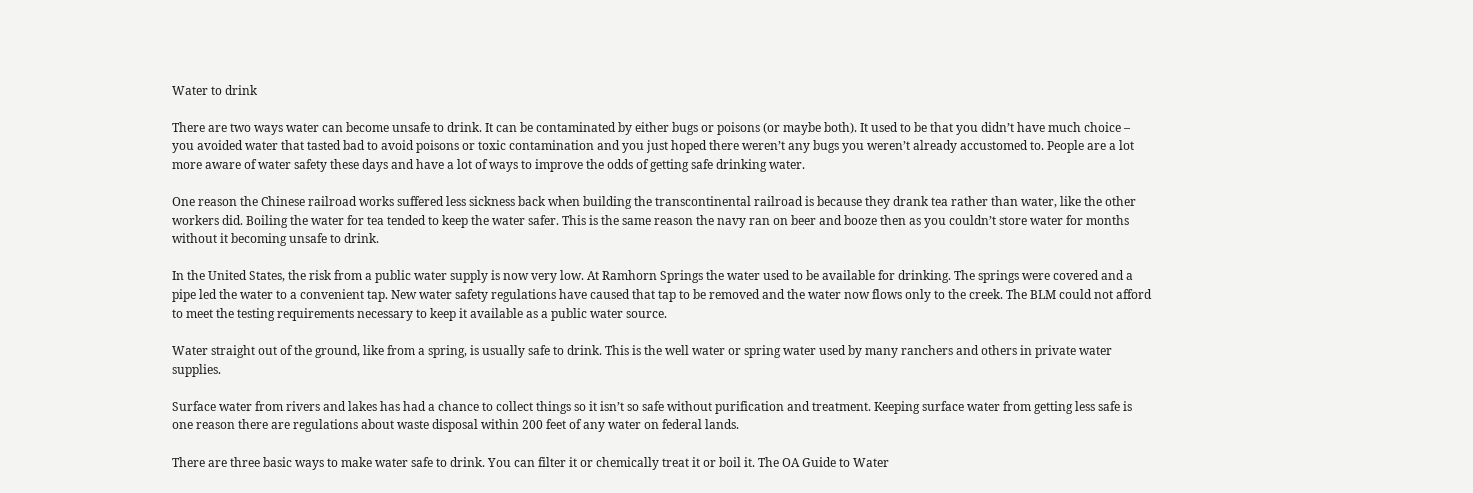Water to drink

There are two ways water can become unsafe to drink. It can be contaminated by either bugs or poisons (or maybe both). It used to be that you didn’t have much choice – you avoided water that tasted bad to avoid poisons or toxic contamination and you just hoped there weren’t any bugs you weren’t already accustomed to. People are a lot more aware of water safety these days and have a lot of ways to improve the odds of getting safe drinking water.

One reason the Chinese railroad works suffered less sickness back when building the transcontinental railroad is because they drank tea rather than water, like the other workers did. Boiling the water for tea tended to keep the water safer. This is the same reason the navy ran on beer and booze then as you couldn’t store water for months without it becoming unsafe to drink.

In the United States, the risk from a public water supply is now very low. At Ramhorn Springs the water used to be available for drinking. The springs were covered and a pipe led the water to a convenient tap. New water safety regulations have caused that tap to be removed and the water now flows only to the creek. The BLM could not afford to meet the testing requirements necessary to keep it available as a public water source.

Water straight out of the ground, like from a spring, is usually safe to drink. This is the well water or spring water used by many ranchers and others in private water supplies.

Surface water from rivers and lakes has had a chance to collect things so it isn’t so safe without purification and treatment. Keeping surface water from getting less safe is one reason there are regulations about waste disposal within 200 feet of any water on federal lands.

There are three basic ways to make water safe to drink. You can filter it or chemically treat it or boil it. The OA Guide to Water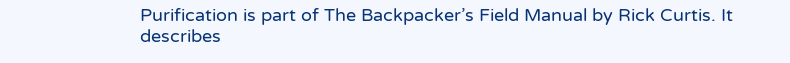Purification is part of The Backpacker’s Field Manual by Rick Curtis. It describes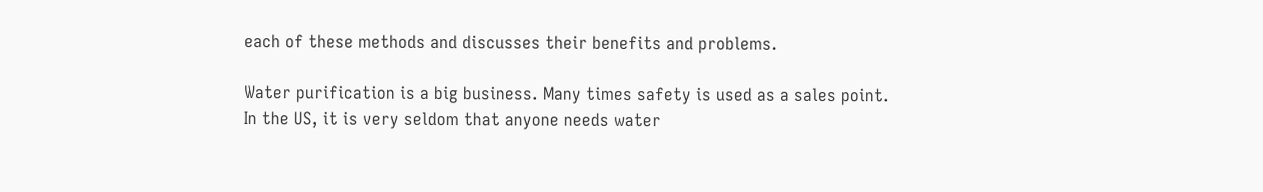each of these methods and discusses their benefits and problems.

Water purification is a big business. Many times safety is used as a sales point. In the US, it is very seldom that anyone needs water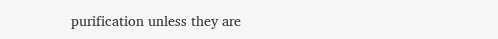purification unless they are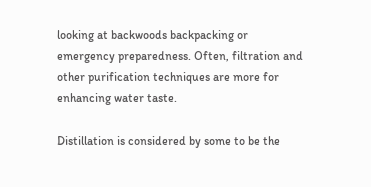looking at backwoods backpacking or emergency preparedness. Often, filtration and other purification techniques are more for enhancing water taste.

Distillation is considered by some to be the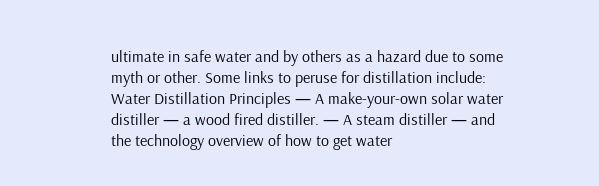ultimate in safe water and by others as a hazard due to some myth or other. Some links to peruse for distillation include: Water Distillation Principles — A make-your-own solar water distiller — a wood fired distiller. — A steam distiller — and the technology overview of how to get water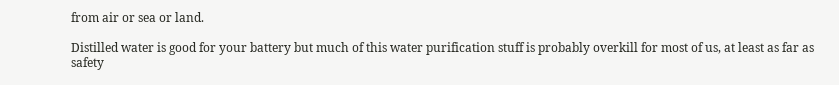from air or sea or land.

Distilled water is good for your battery but much of this water purification stuff is probably overkill for most of us, at least as far as safety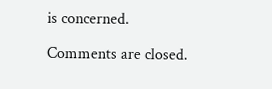is concerned.

Comments are closed.